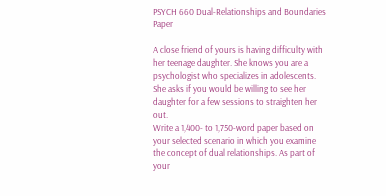PSYCH 660 Dual-Relationships and Boundaries Paper

A close friend of yours is having difficulty with her teenage daughter. She knows you are a psychologist who specializes in adolescents. She asks if you would be willing to see her daughter for a few sessions to straighten her out.
Write a 1,400- to 1,750-word paper based on your selected scenario in which you examine the concept of dual relationships. As part of your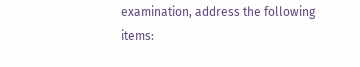examination, address the following items: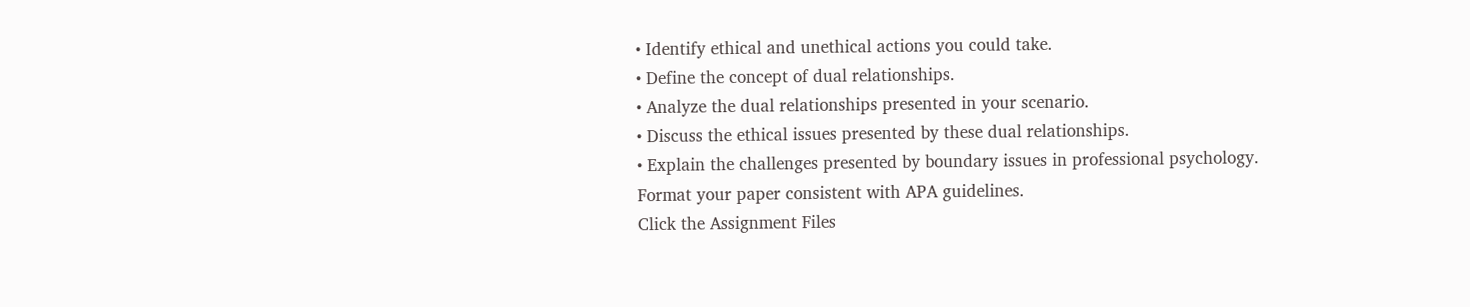• Identify ethical and unethical actions you could take.
• Define the concept of dual relationships.
• Analyze the dual relationships presented in your scenario.
• Discuss the ethical issues presented by these dual relationships.
• Explain the challenges presented by boundary issues in professional psychology.
Format your paper consistent with APA guidelines.
Click the Assignment Files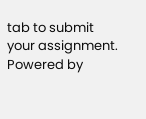tab to submit your assignment.
Powered by